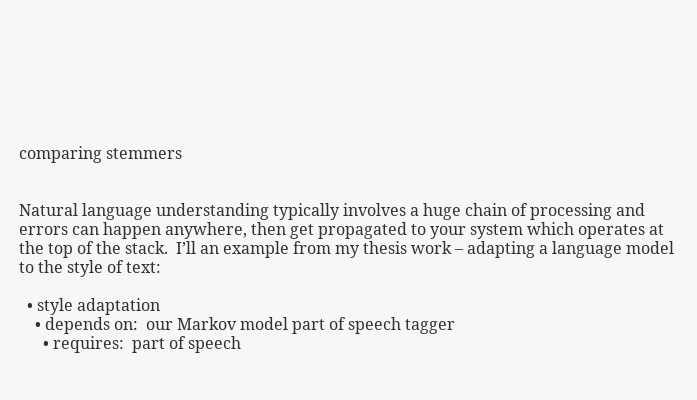comparing stemmers


Natural language understanding typically involves a huge chain of processing and errors can happen anywhere, then get propagated to your system which operates at the top of the stack.  I’ll an example from my thesis work – adapting a language model to the style of text:

  • style adaptation
    • depends on:  our Markov model part of speech tagger
      • requires:  part of speech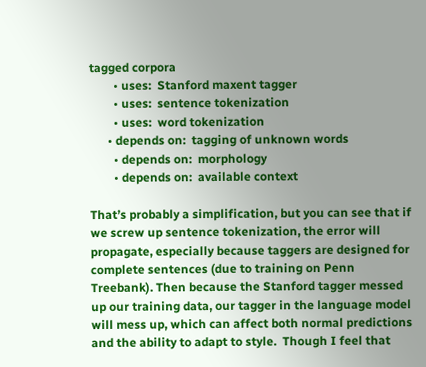tagged corpora
        • uses:  Stanford maxent tagger
        • uses:  sentence tokenization
        • uses:  word tokenization
      • depends on:  tagging of unknown words
        • depends on:  morphology
        • depends on:  available context

That’s probably a simplification, but you can see that if we screw up sentence tokenization, the error will propagate, especially because taggers are designed for complete sentences (due to training on Penn Treebank). Then because the Stanford tagger messed up our training data, our tagger in the language model will mess up, which can affect both normal predictions and the ability to adapt to style.  Though I feel that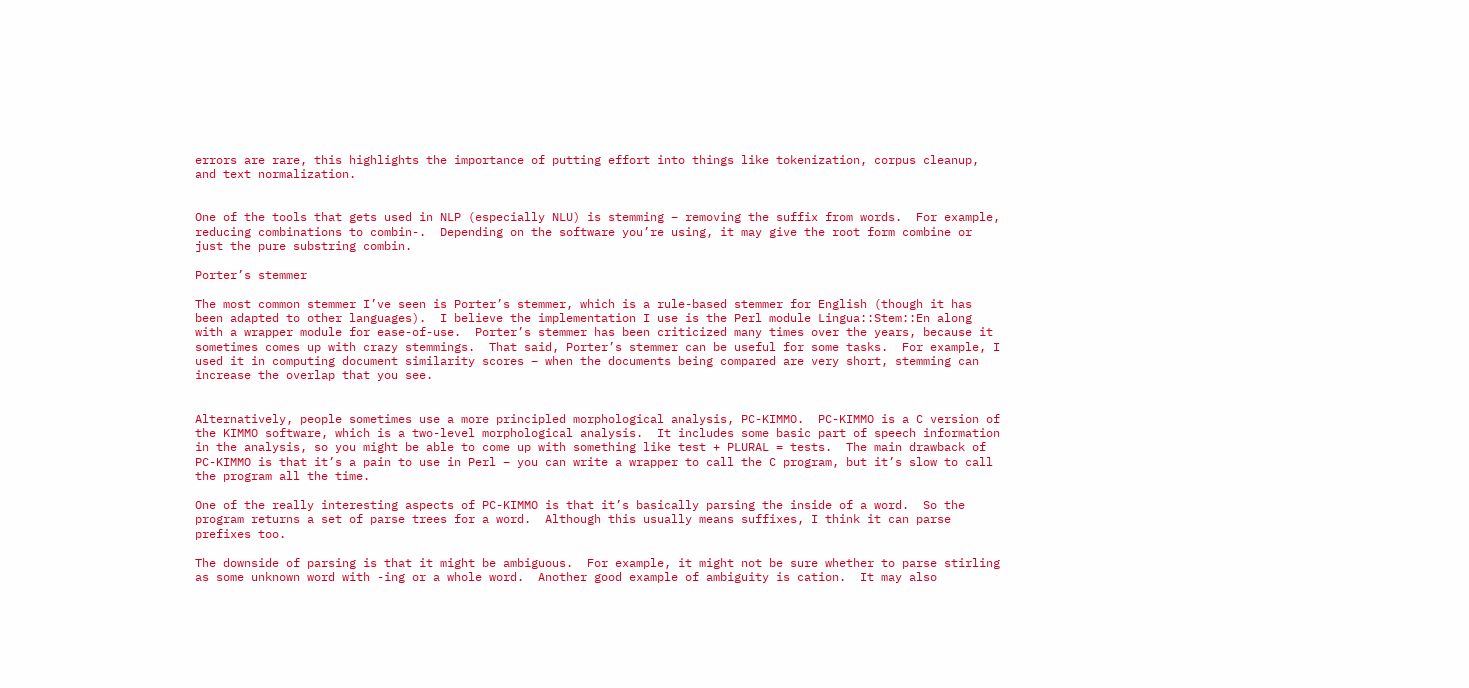errors are rare, this highlights the importance of putting effort into things like tokenization, corpus cleanup, and text normalization.


One of the tools that gets used in NLP (especially NLU) is stemming – removing the suffix from words.  For example, reducing combinations to combin-.  Depending on the software you’re using, it may give the root form combine or just the pure substring combin.

Porter’s stemmer

The most common stemmer I’ve seen is Porter’s stemmer, which is a rule-based stemmer for English (though it has been adapted to other languages).  I believe the implementation I use is the Perl module Lingua::Stem::En along with a wrapper module for ease-of-use.  Porter’s stemmer has been criticized many times over the years, because it sometimes comes up with crazy stemmings.  That said, Porter’s stemmer can be useful for some tasks.  For example, I used it in computing document similarity scores – when the documents being compared are very short, stemming can increase the overlap that you see.


Alternatively, people sometimes use a more principled morphological analysis, PC-KIMMO.  PC-KIMMO is a C version of the KIMMO software, which is a two-level morphological analysis.  It includes some basic part of speech information in the analysis, so you might be able to come up with something like test + PLURAL = tests.  The main drawback of PC-KIMMO is that it’s a pain to use in Perl – you can write a wrapper to call the C program, but it’s slow to call the program all the time.

One of the really interesting aspects of PC-KIMMO is that it’s basically parsing the inside of a word.  So the program returns a set of parse trees for a word.  Although this usually means suffixes, I think it can parse prefixes too.

The downside of parsing is that it might be ambiguous.  For example, it might not be sure whether to parse stirling as some unknown word with -ing or a whole word.  Another good example of ambiguity is cation.  It may also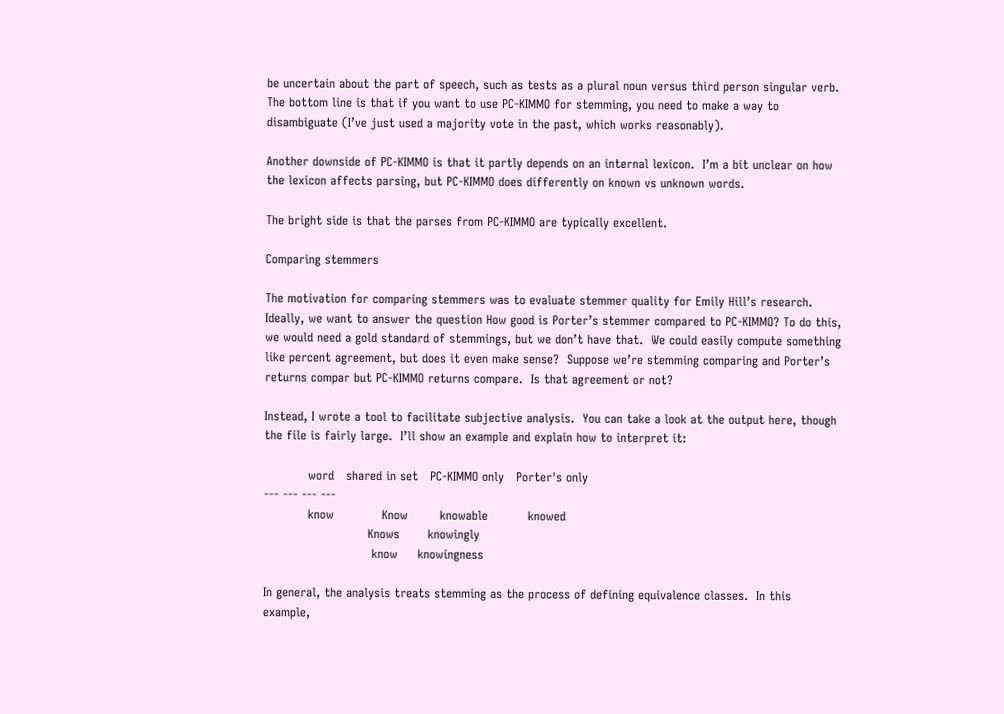be uncertain about the part of speech, such as tests as a plural noun versus third person singular verb.  The bottom line is that if you want to use PC-KIMMO for stemming, you need to make a way to disambiguate (I’ve just used a majority vote in the past, which works reasonably).

Another downside of PC-KIMMO is that it partly depends on an internal lexicon.  I’m a bit unclear on how the lexicon affects parsing, but PC-KIMMO does differently on known vs unknown words.

The bright side is that the parses from PC-KIMMO are typically excellent.

Comparing stemmers

The motivation for comparing stemmers was to evaluate stemmer quality for Emily Hill’s research.  Ideally, we want to answer the question How good is Porter’s stemmer compared to PC-KIMMO? To do this, we would need a gold standard of stemmings, but we don’t have that.  We could easily compute something like percent agreement, but does it even make sense?  Suppose we’re stemming comparing and Porter’s returns compar but PC-KIMMO returns compare.  Is that agreement or not?

Instead, I wrote a tool to facilitate subjective analysis.  You can take a look at the output here, though the file is fairly large.  I’ll show an example and explain how to interpret it:

           word   shared in set   PC-KIMMO only   Porter's only
--- --- --- ---
           know            Know        knowable          knowed
                          Knows       knowingly
                           know     knowingness

In general, the analysis treats stemming as the process of defining equivalence classes.  In this example,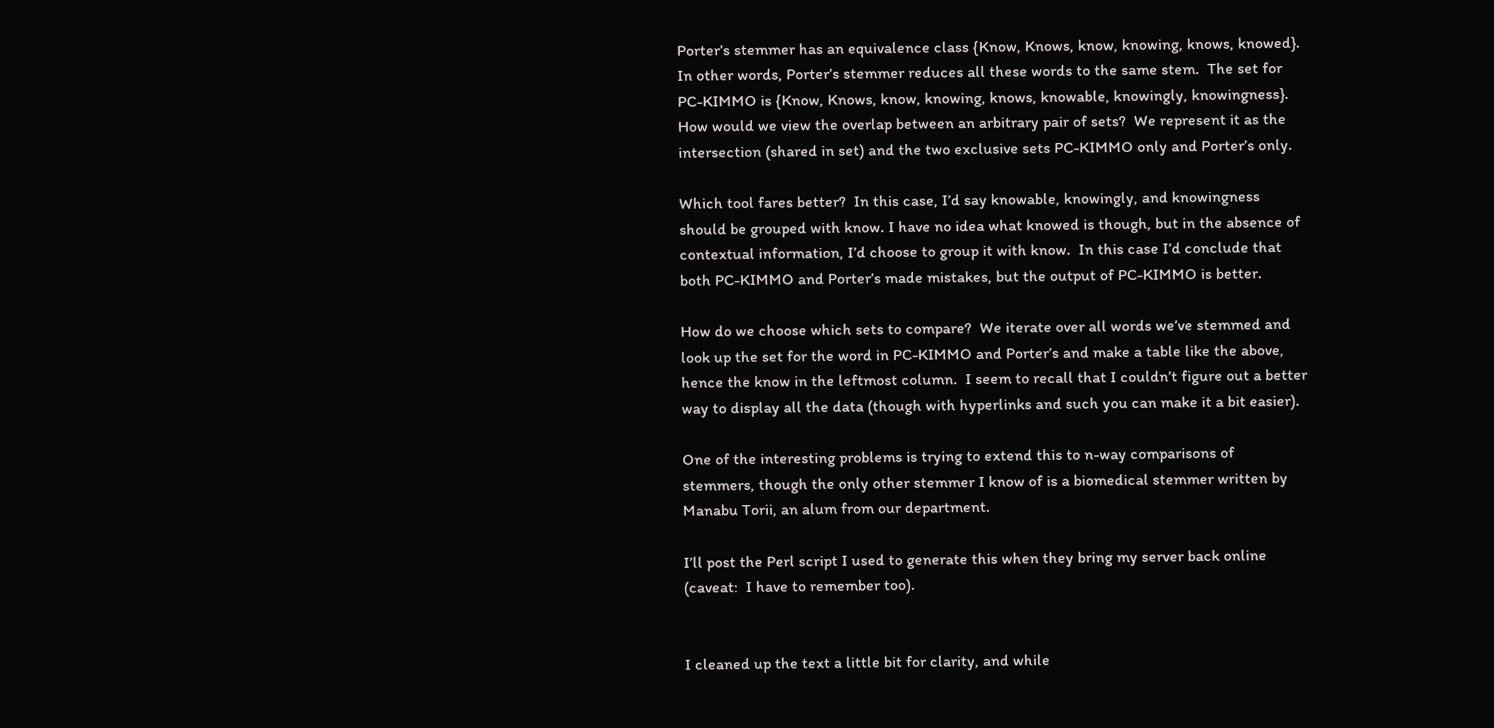Porter’s stemmer has an equivalence class {Know, Knows, know, knowing, knows, knowed}.  In other words, Porter’s stemmer reduces all these words to the same stem.  The set for PC-KIMMO is {Know, Knows, know, knowing, knows, knowable, knowingly, knowingness}.  How would we view the overlap between an arbitrary pair of sets?  We represent it as the intersection (shared in set) and the two exclusive sets PC-KIMMO only and Porter’s only.

Which tool fares better?  In this case, I’d say knowable, knowingly, and knowingness should be grouped with know. I have no idea what knowed is though, but in the absence of contextual information, I’d choose to group it with know.  In this case I’d conclude that both PC-KIMMO and Porter’s made mistakes, but the output of PC-KIMMO is better.

How do we choose which sets to compare?  We iterate over all words we’ve stemmed and look up the set for the word in PC-KIMMO and Porter’s and make a table like the above, hence the know in the leftmost column.  I seem to recall that I couldn’t figure out a better way to display all the data (though with hyperlinks and such you can make it a bit easier).

One of the interesting problems is trying to extend this to n-way comparisons of stemmers, though the only other stemmer I know of is a biomedical stemmer written by Manabu Torii, an alum from our department.

I’ll post the Perl script I used to generate this when they bring my server back online (caveat:  I have to remember too).


I cleaned up the text a little bit for clarity, and while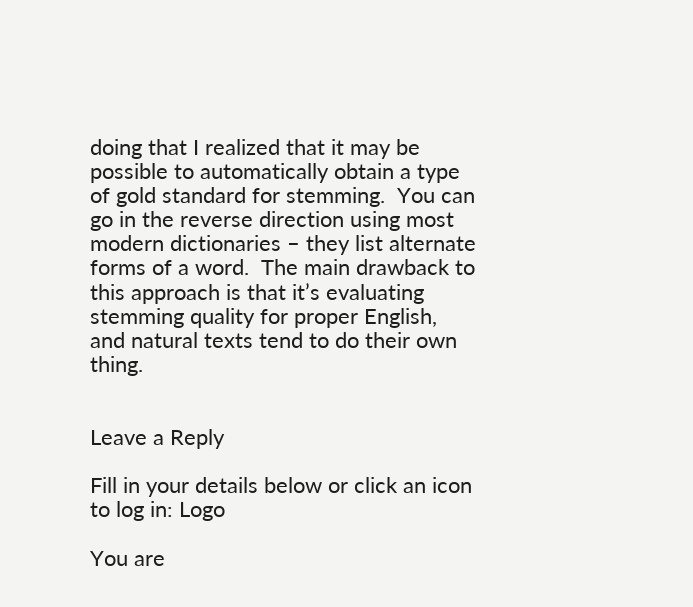doing that I realized that it may be possible to automatically obtain a type of gold standard for stemming.  You can go in the reverse direction using most modern dictionaries – they list alternate forms of a word.  The main drawback to this approach is that it’s evaluating stemming quality for proper English, and natural texts tend to do their own thing.


Leave a Reply

Fill in your details below or click an icon to log in: Logo

You are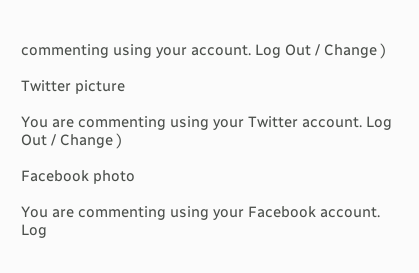commenting using your account. Log Out / Change )

Twitter picture

You are commenting using your Twitter account. Log Out / Change )

Facebook photo

You are commenting using your Facebook account. Log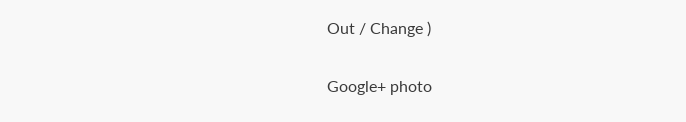Out / Change )

Google+ photo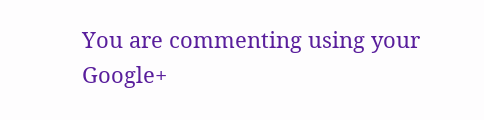You are commenting using your Google+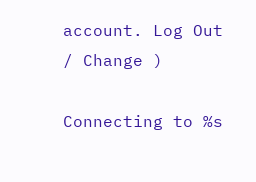account. Log Out / Change )

Connecting to %s